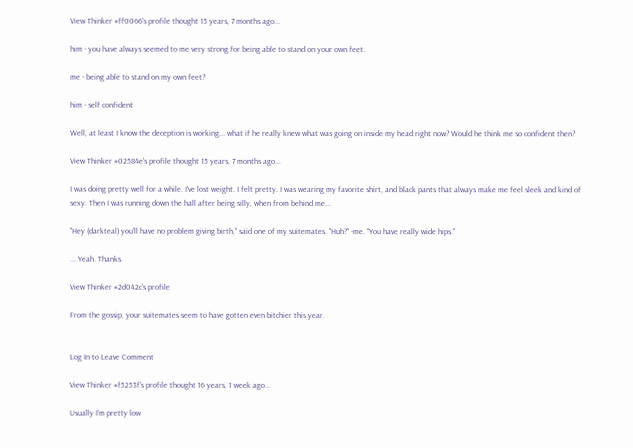View Thinker #ff0066's profile thought 15 years, 7 months ago...

him - you have always seemed to me very strong for being able to stand on your own feet.

me - being able to stand on my own feet?

him - self confident

Well, at least I know the deception is working... what if he really knew what was going on inside my head right now? Would he think me so confident then?

View Thinker #02584e's profile thought 15 years, 7 months ago...

I was doing pretty well for a while. I've lost weight. I felt pretty. I was wearing my favorite shirt, and black pants that always make me feel sleek and kind of sexy. Then I was running down the hall after being silly, when from behind me...

"Hey (darkteal) you'll have no problem giving birth," said one of my suitemates. "Huh?" -me. "You have really wide hips."

... Yeah. Thanks.

View Thinker #2d042c's profile

From the gossip, your suitemates seem to have gotten even bitchier this year.


Log In to Leave Comment

View Thinker #f5253f's profile thought 16 years, 1 week ago...

Usually I'm pretty low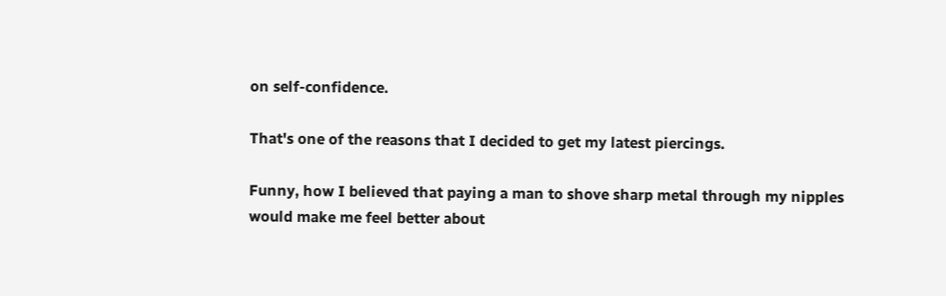on self-confidence.

That's one of the reasons that I decided to get my latest piercings.

Funny, how I believed that paying a man to shove sharp metal through my nipples would make me feel better about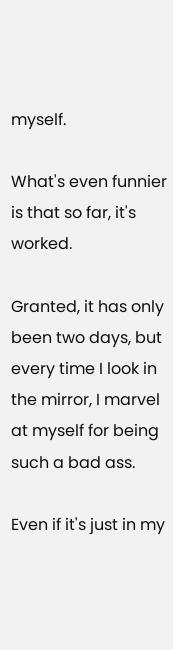myself.

What's even funnier is that so far, it's worked.

Granted, it has only been two days, but every time I look in the mirror, I marvel at myself for being such a bad ass.

Even if it's just in my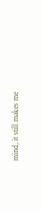mind, it still makes me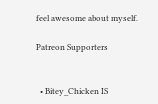feel awesome about myself.

Patreon Supporters


  • Bitey_Chicken IS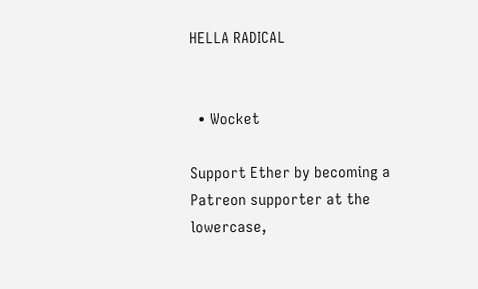HELLA RADICAL


  • Wocket

Support Ether by becoming a Patreon supporter at the lowercase,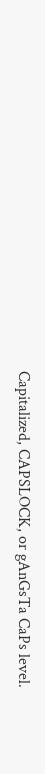Capitalized, CAPSLOCK, or gAnGsTa CaPs level.